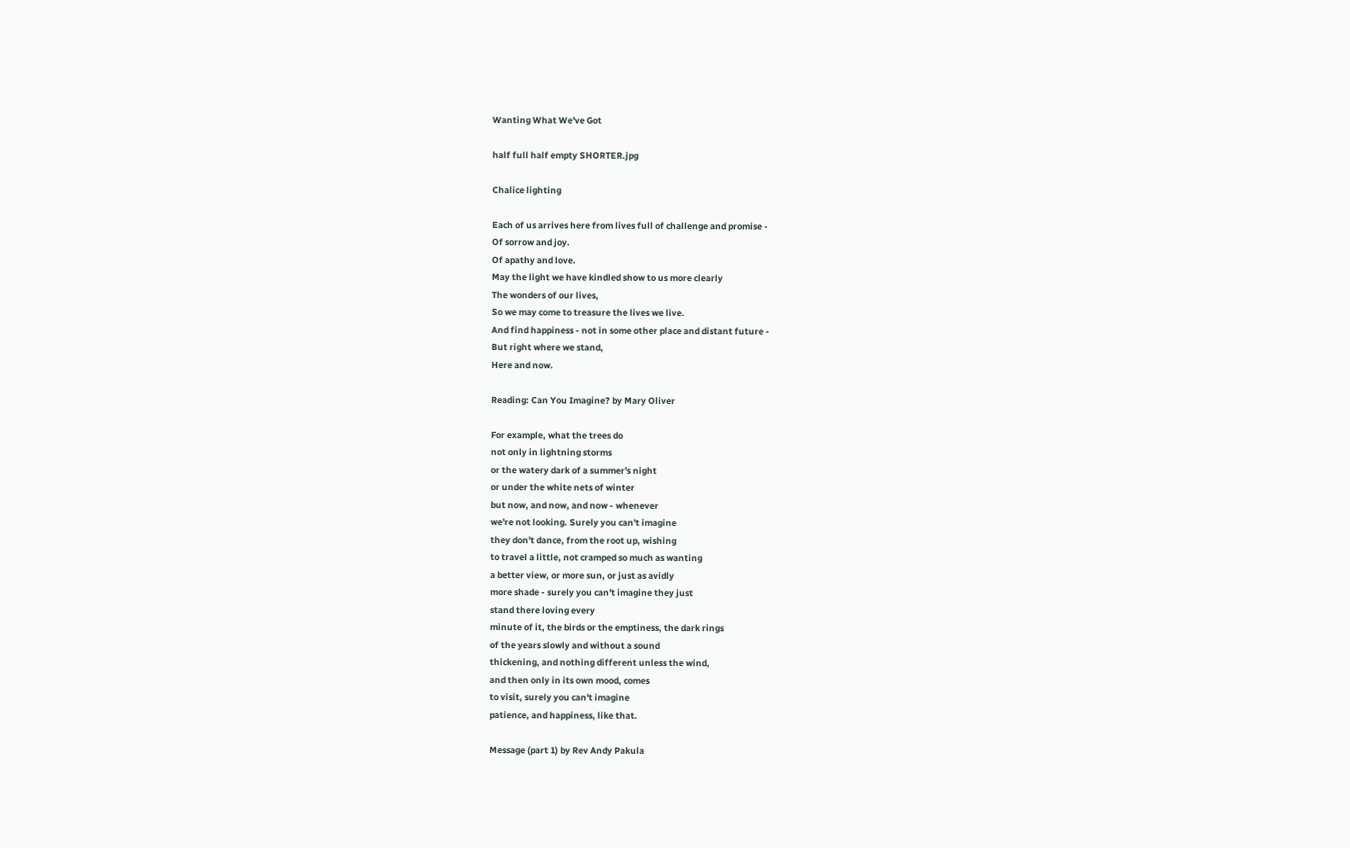Wanting What We've Got

half full half empty SHORTER.jpg

Chalice lighting

Each of us arrives here from lives full of challenge and promise -
Of sorrow and joy.
Of apathy and love.
May the light we have kindled show to us more clearly
The wonders of our lives,
So we may come to treasure the lives we live.
And find happiness - not in some other place and distant future -
But right where we stand,
Here and now.

Reading: Can You Imagine? by Mary Oliver

For example, what the trees do
not only in lightning storms
or the watery dark of a summer's night
or under the white nets of winter
but now, and now, and now - whenever
we're not looking. Surely you can't imagine
they don't dance, from the root up, wishing
to travel a little, not cramped so much as wanting
a better view, or more sun, or just as avidly
more shade - surely you can't imagine they just
stand there loving every
minute of it, the birds or the emptiness, the dark rings
of the years slowly and without a sound
thickening, and nothing different unless the wind,
and then only in its own mood, comes
to visit, surely you can't imagine
patience, and happiness, like that.

Message (part 1) by Rev Andy Pakula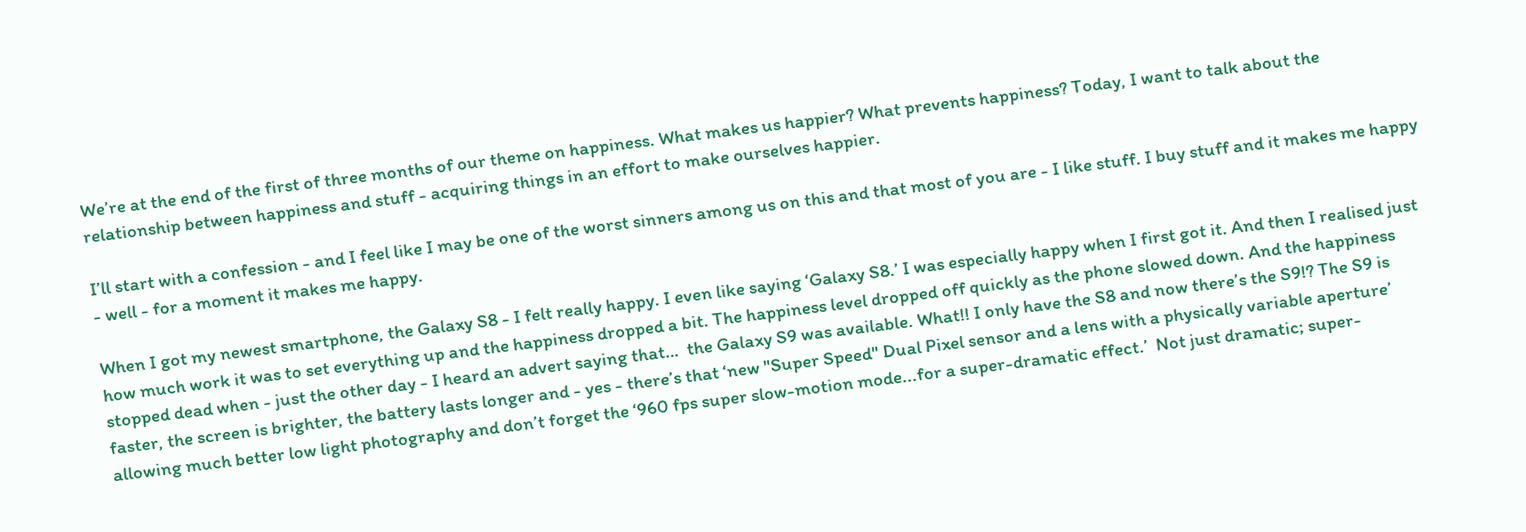We’re at the end of the first of three months of our theme on happiness. What makes us happier? What prevents happiness? Today, I want to talk about the relationship between happiness and stuff - acquiring things in an effort to make ourselves happier.

I’ll start with a confession - and I feel like I may be one of the worst sinners among us on this and that most of you are - I like stuff. I buy stuff and it makes me happy - well - for a moment it makes me happy.

When I got my newest smartphone, the Galaxy S8 - I felt really happy. I even like saying ‘Galaxy S8.’ I was especially happy when I first got it. And then I realised just how much work it was to set everything up and the happiness dropped a bit. The happiness level dropped off quickly as the phone slowed down. And the happiness stopped dead when - just the other day - I heard an advert saying that…  the Galaxy S9 was available. What!! I only have the S8 and now there’s the S9!? The S9 is faster, the screen is brighter, the battery lasts longer and - yes - there’s that ‘new "Super Speed" Dual Pixel sensor and a lens with a physically variable aperture’ allowing much better low light photography and don’t forget the ‘960 fps super slow-motion mode...for a super-dramatic effect.’  Not just dramatic; super-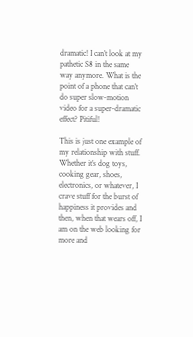dramatic! I can’t look at my pathetic S8 in the same way anymore. What is the point of a phone that can’t do super slow-motion video for a super-dramatic effect? Pitiful!

This is just one example of my relationship with stuff. Whether it’s dog toys, cooking gear, shoes, electronics, or whatever, I crave stuff for the burst of happiness it provides and then, when that wears off, I am on the web looking for more and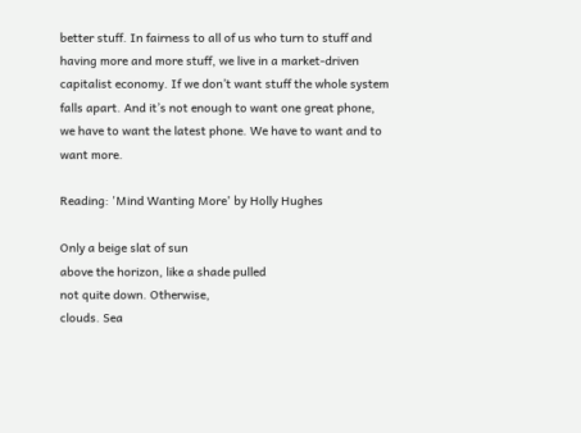better stuff. In fairness to all of us who turn to stuff and having more and more stuff, we live in a market-driven capitalist economy. If we don’t want stuff the whole system falls apart. And it’s not enough to want one great phone, we have to want the latest phone. We have to want and to want more.

Reading: 'Mind Wanting More' by Holly Hughes

Only a beige slat of sun
above the horizon, like a shade pulled
not quite down. Otherwise,
clouds. Sea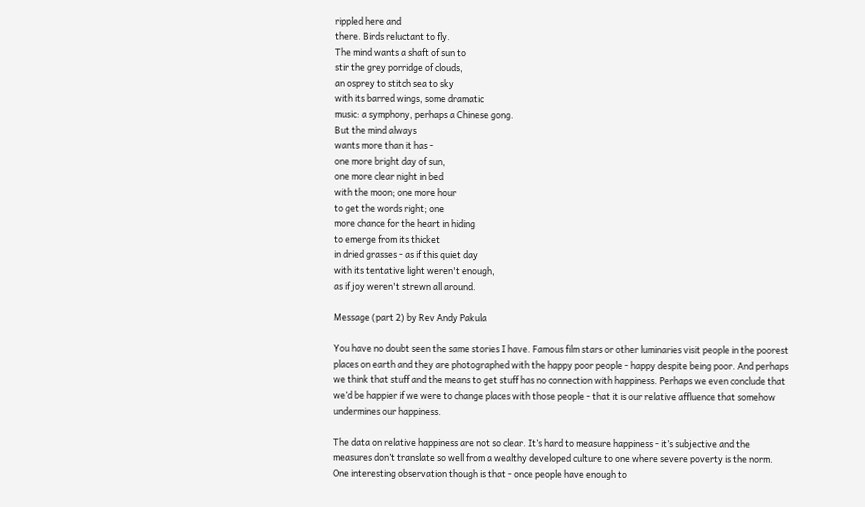rippled here and
there. Birds reluctant to fly.
The mind wants a shaft of sun to
stir the grey porridge of clouds,
an osprey to stitch sea to sky
with its barred wings, some dramatic
music: a symphony, perhaps a Chinese gong.
But the mind always
wants more than it has -
one more bright day of sun,
one more clear night in bed
with the moon; one more hour
to get the words right; one
more chance for the heart in hiding
to emerge from its thicket
in dried grasses - as if this quiet day
with its tentative light weren't enough,
as if joy weren't strewn all around.

Message (part 2) by Rev Andy Pakula

You have no doubt seen the same stories I have. Famous film stars or other luminaries visit people in the poorest places on earth and they are photographed with the happy poor people - happy despite being poor. And perhaps we think that stuff and the means to get stuff has no connection with happiness. Perhaps we even conclude that we’d be happier if we were to change places with those people - that it is our relative affluence that somehow undermines our happiness.

The data on relative happiness are not so clear. It’s hard to measure happiness - it’s subjective and the measures don’t translate so well from a wealthy developed culture to one where severe poverty is the norm. One interesting observation though is that - once people have enough to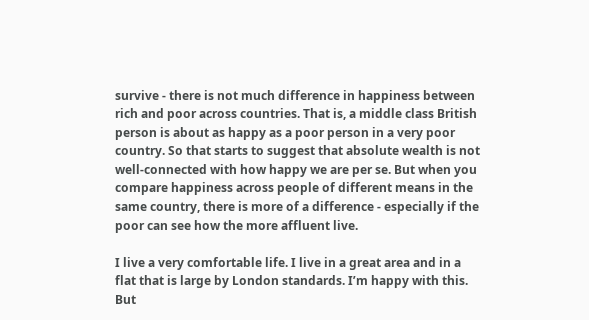survive - there is not much difference in happiness between rich and poor across countries. That is, a middle class British person is about as happy as a poor person in a very poor country. So that starts to suggest that absolute wealth is not well-connected with how happy we are per se. But when you compare happiness across people of different means in the same country, there is more of a difference - especially if the poor can see how the more affluent live.

I live a very comfortable life. I live in a great area and in a flat that is large by London standards. I’m happy with this. But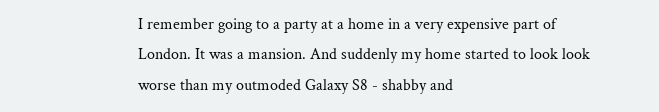I remember going to a party at a home in a very expensive part of London. It was a mansion. And suddenly my home started to look look worse than my outmoded Galaxy S8 - shabby and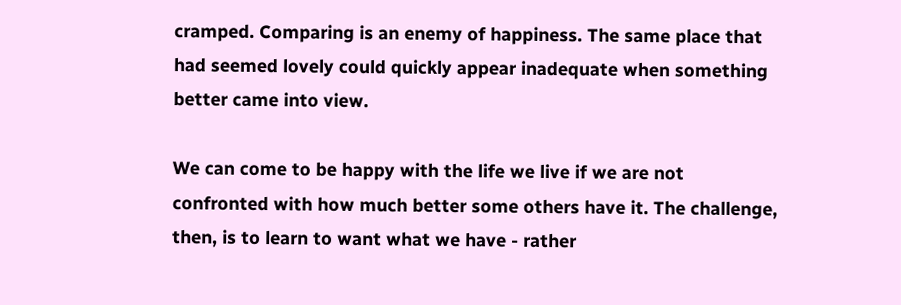cramped. Comparing is an enemy of happiness. The same place that had seemed lovely could quickly appear inadequate when something better came into view.

We can come to be happy with the life we live if we are not confronted with how much better some others have it. The challenge, then, is to learn to want what we have - rather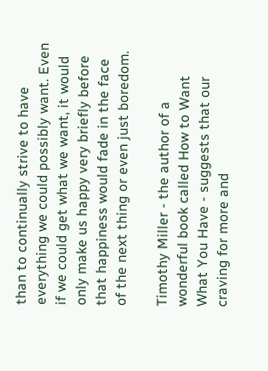than to continually strive to have everything we could possibly want. Even if we could get what we want, it would only make us happy very briefly before that happiness would fade in the face of the next thing or even just boredom.

Timothy Miller - the author of a wonderful book called How to Want What You Have - suggests that our craving for more and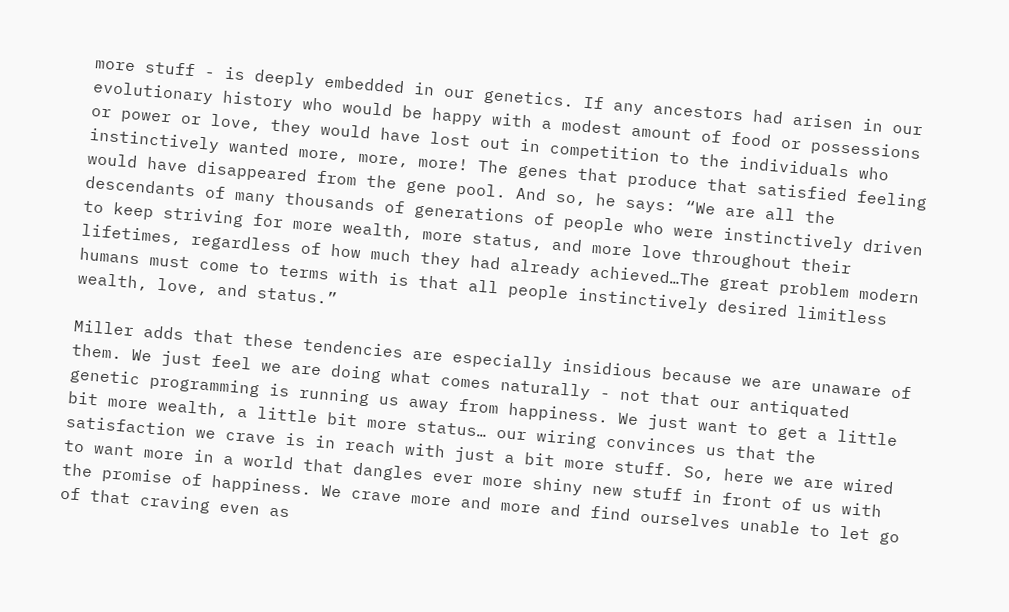more stuff - is deeply embedded in our genetics. If any ancestors had arisen in our evolutionary history who would be happy with a modest amount of food or possessions or power or love, they would have lost out in competition to the individuals who instinctively wanted more, more, more! The genes that produce that satisfied feeling would have disappeared from the gene pool. And so, he says: “We are all the descendants of many thousands of generations of people who were instinctively driven to keep striving for more wealth, more status, and more love throughout their lifetimes, regardless of how much they had already achieved…The great problem modern humans must come to terms with is that all people instinctively desired limitless wealth, love, and status.”

Miller adds that these tendencies are especially insidious because we are unaware of them. We just feel we are doing what comes naturally - not that our antiquated genetic programming is running us away from happiness. We just want to get a little bit more wealth, a little bit more status… our wiring convinces us that the satisfaction we crave is in reach with just a bit more stuff. So, here we are wired to want more in a world that dangles ever more shiny new stuff in front of us with the promise of happiness. We crave more and more and find ourselves unable to let go of that craving even as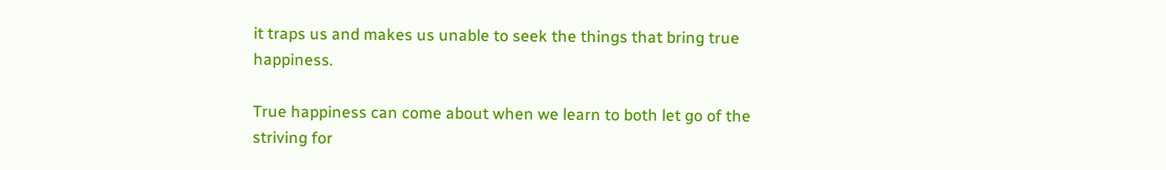it traps us and makes us unable to seek the things that bring true happiness.

True happiness can come about when we learn to both let go of the striving for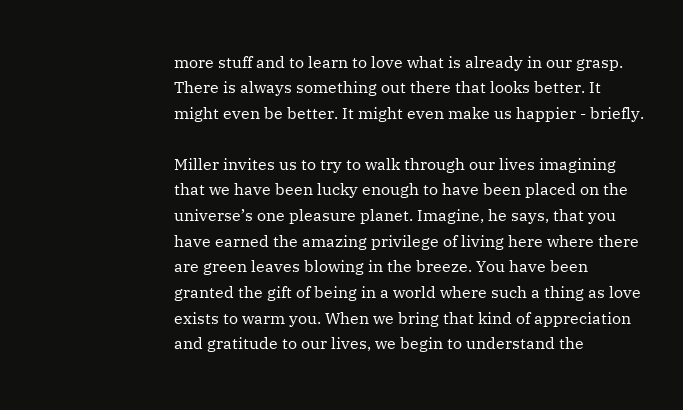more stuff and to learn to love what is already in our grasp. There is always something out there that looks better. It might even be better. It might even make us happier - briefly.

Miller invites us to try to walk through our lives imagining that we have been lucky enough to have been placed on the universe’s one pleasure planet. Imagine, he says, that you have earned the amazing privilege of living here where there are green leaves blowing in the breeze. You have been granted the gift of being in a world where such a thing as love exists to warm you. When we bring that kind of appreciation and gratitude to our lives, we begin to understand the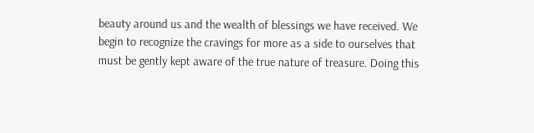beauty around us and the wealth of blessings we have received. We begin to recognize the cravings for more as a side to ourselves that must be gently kept aware of the true nature of treasure. Doing this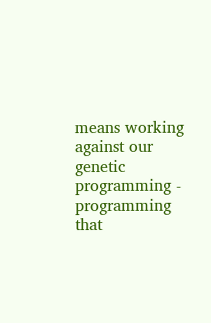means working against our genetic programming - programming that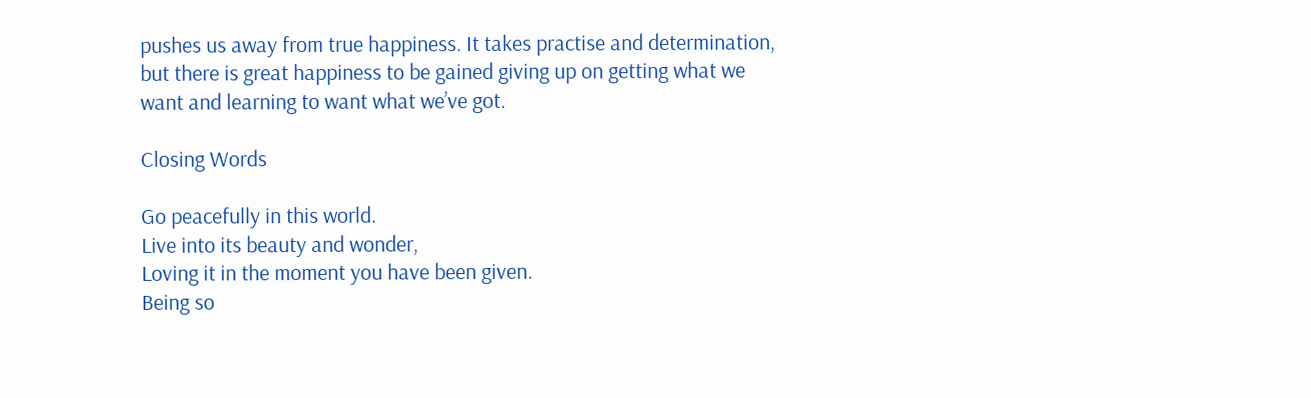pushes us away from true happiness. It takes practise and determination, but there is great happiness to be gained giving up on getting what we want and learning to want what we’ve got.

Closing Words

Go peacefully in this world.
Live into its beauty and wonder,
Loving it in the moment you have been given.
Being so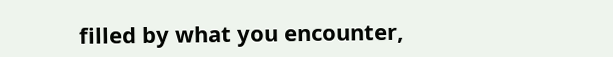filled by what you encounter,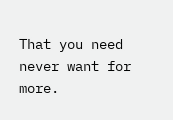That you need never want for more.